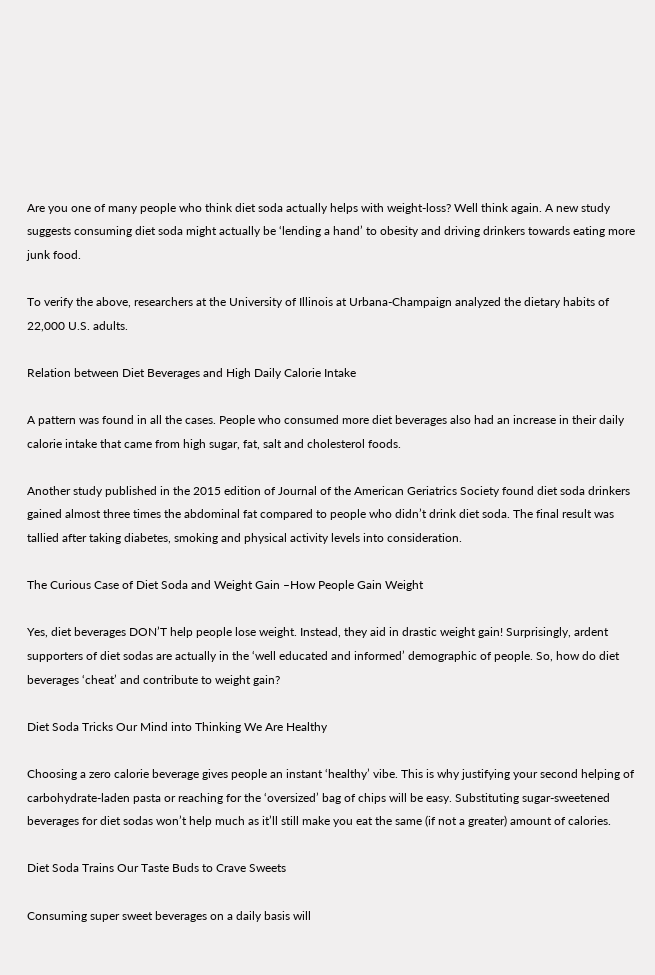Are you one of many people who think diet soda actually helps with weight-loss? Well think again. A new study suggests consuming diet soda might actually be ‘lending a hand’ to obesity and driving drinkers towards eating more junk food.

To verify the above, researchers at the University of Illinois at Urbana-Champaign analyzed the dietary habits of 22,000 U.S. adults.

Relation between Diet Beverages and High Daily Calorie Intake

A pattern was found in all the cases. People who consumed more diet beverages also had an increase in their daily calorie intake that came from high sugar, fat, salt and cholesterol foods.

Another study published in the 2015 edition of Journal of the American Geriatrics Society found diet soda drinkers gained almost three times the abdominal fat compared to people who didn’t drink diet soda. The final result was tallied after taking diabetes, smoking and physical activity levels into consideration.

The Curious Case of Diet Soda and Weight Gain –How People Gain Weight

Yes, diet beverages DON’T help people lose weight. Instead, they aid in drastic weight gain! Surprisingly, ardent supporters of diet sodas are actually in the ‘well educated and informed’ demographic of people. So, how do diet beverages ‘cheat’ and contribute to weight gain?

Diet Soda Tricks Our Mind into Thinking We Are Healthy

Choosing a zero calorie beverage gives people an instant ‘healthy’ vibe. This is why justifying your second helping of carbohydrate-laden pasta or reaching for the ‘oversized’ bag of chips will be easy. Substituting sugar-sweetened beverages for diet sodas won’t help much as it’ll still make you eat the same (if not a greater) amount of calories.

Diet Soda Trains Our Taste Buds to Crave Sweets

Consuming super sweet beverages on a daily basis will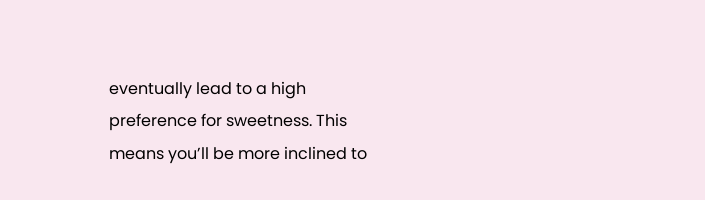eventually lead to a high preference for sweetness. This means you’ll be more inclined to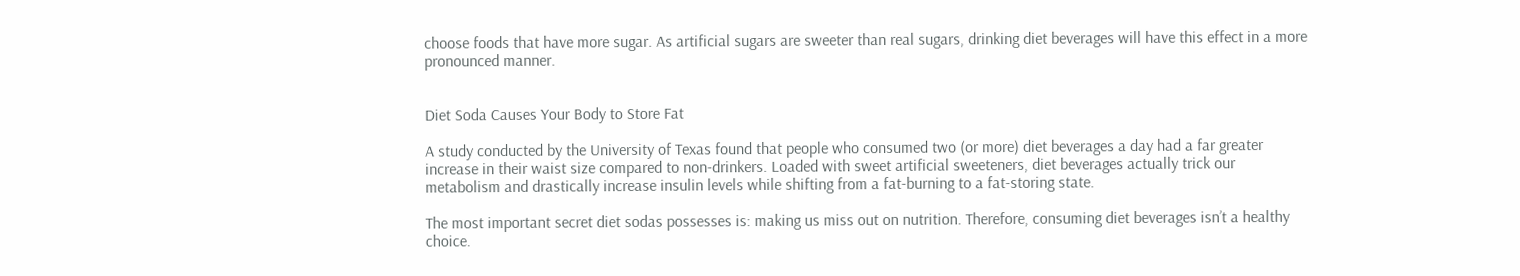choose foods that have more sugar. As artificial sugars are sweeter than real sugars, drinking diet beverages will have this effect in a more pronounced manner.


Diet Soda Causes Your Body to Store Fat

A study conducted by the University of Texas found that people who consumed two (or more) diet beverages a day had a far greater increase in their waist size compared to non-drinkers. Loaded with sweet artificial sweeteners, diet beverages actually trick our metabolism and drastically increase insulin levels while shifting from a fat-burning to a fat-storing state.

The most important secret diet sodas possesses is: making us miss out on nutrition. Therefore, consuming diet beverages isn’t a healthy choice.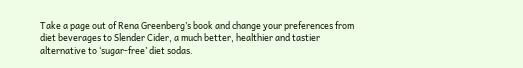Take a page out of Rena Greenberg’s book and change your preferences from diet beverages to Slender Cider, a much better, healthier and tastier alternative to ‘sugar-free’ diet sodas.